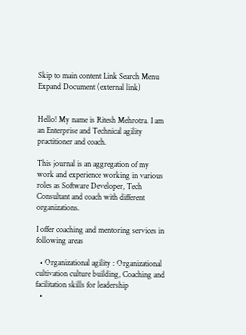Skip to main content Link Search Menu Expand Document (external link)


Hello! My name is Ritesh Mehrotra. I am an Enterprise and Technical agility practitioner and coach.

This journal is an aggregation of my work and experience working in various roles as Software Developer, Tech Consultant and coach with different organizations.

I offer coaching and mentoring services in following areas

  • Organizational agility : Organizational cultivation culture building, Coaching and facilitation skills for leadership
  •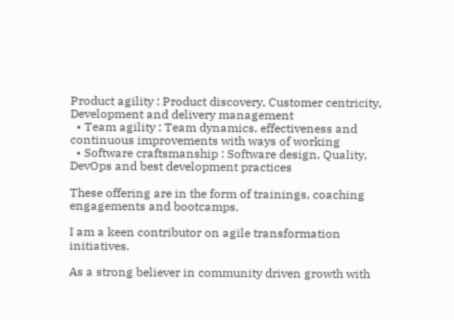Product agility : Product discovery, Customer centricity, Development and delivery management
  • Team agility : Team dynamics, effectiveness and continuous improvements with ways of working
  • Software craftsmanship : Software design, Quality, DevOps and best development practices

These offering are in the form of trainings, coaching engagements and bootcamps.

I am a keen contributor on agile transformation initiatives.

As a strong believer in community driven growth with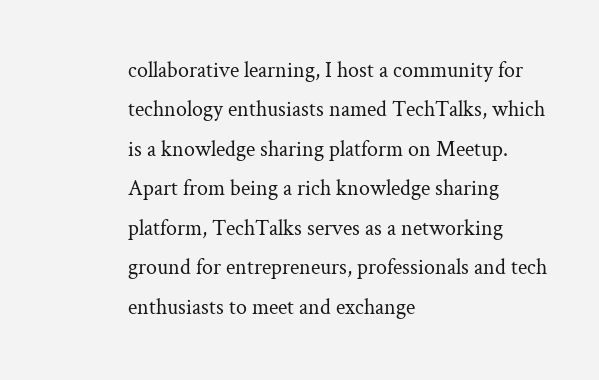collaborative learning, I host a community for technology enthusiasts named TechTalks, which is a knowledge sharing platform on Meetup. Apart from being a rich knowledge sharing platform, TechTalks serves as a networking ground for entrepreneurs, professionals and tech enthusiasts to meet and exchange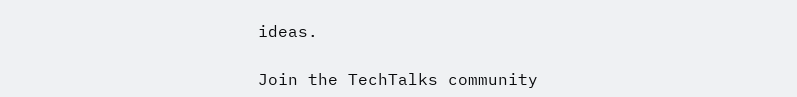ideas.

Join the TechTalks community